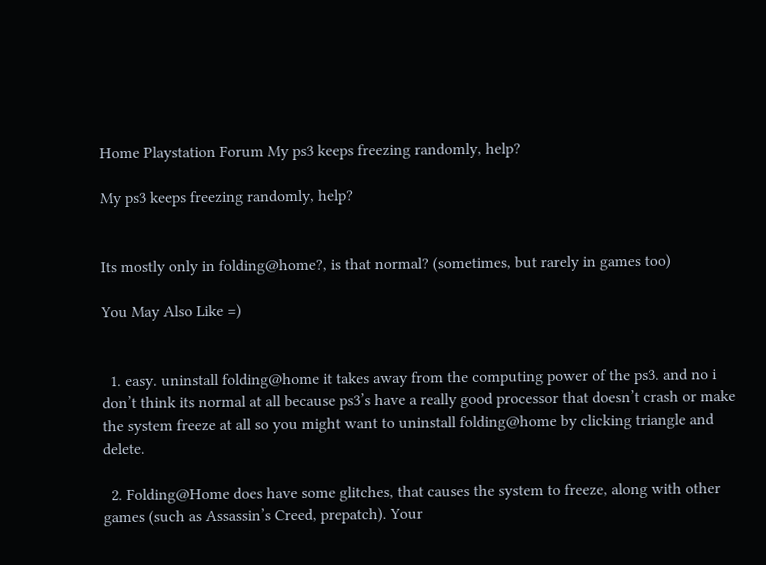Home Playstation Forum My ps3 keeps freezing randomly, help?

My ps3 keeps freezing randomly, help?


Its mostly only in folding@home?, is that normal? (sometimes, but rarely in games too)

You May Also Like =)


  1. easy. uninstall folding@home it takes away from the computing power of the ps3. and no i don’t think its normal at all because ps3’s have a really good processor that doesn’t crash or make the system freeze at all so you might want to uninstall folding@home by clicking triangle and delete.

  2. Folding@Home does have some glitches, that causes the system to freeze, along with other games (such as Assassin’s Creed, prepatch). Your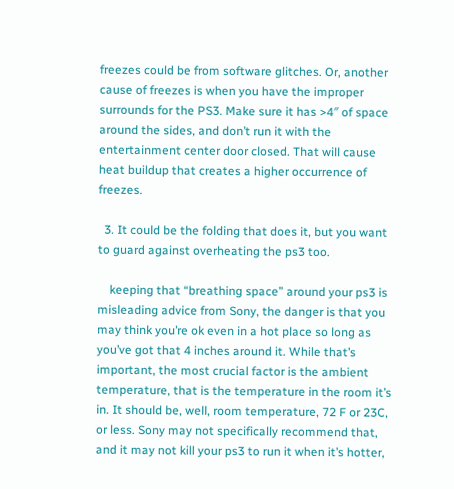freezes could be from software glitches. Or, another cause of freezes is when you have the improper surrounds for the PS3. Make sure it has >4″ of space around the sides, and don’t run it with the entertainment center door closed. That will cause heat buildup that creates a higher occurrence of freezes.

  3. It could be the folding that does it, but you want to guard against overheating the ps3 too.

    keeping that “breathing space” around your ps3 is misleading advice from Sony, the danger is that you may think you’re ok even in a hot place so long as you’ve got that 4 inches around it. While that’s important, the most crucial factor is the ambient temperature, that is the temperature in the room it’s in. It should be, well, room temperature, 72 F or 23C, or less. Sony may not specifically recommend that, and it may not kill your ps3 to run it when it’s hotter,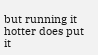but running it hotter does put it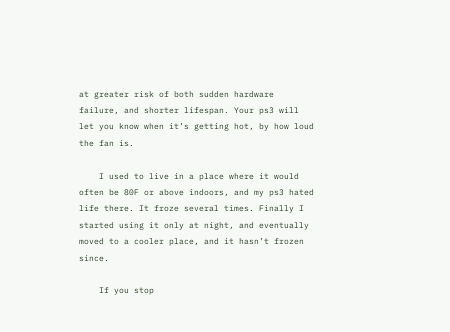at greater risk of both sudden hardware failure, and shorter lifespan. Your ps3 will let you know when it’s getting hot, by how loud the fan is.

    I used to live in a place where it would often be 80F or above indoors, and my ps3 hated life there. It froze several times. Finally I started using it only at night, and eventually moved to a cooler place, and it hasn’t frozen since.

    If you stop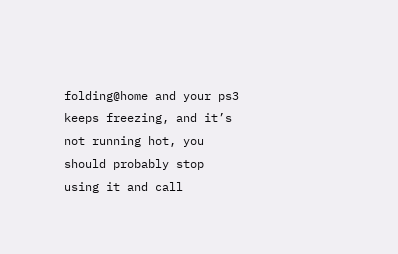folding@home and your ps3 keeps freezing, and it’s not running hot, you should probably stop using it and call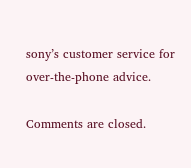sony’s customer service for over-the-phone advice.

Comments are closed.